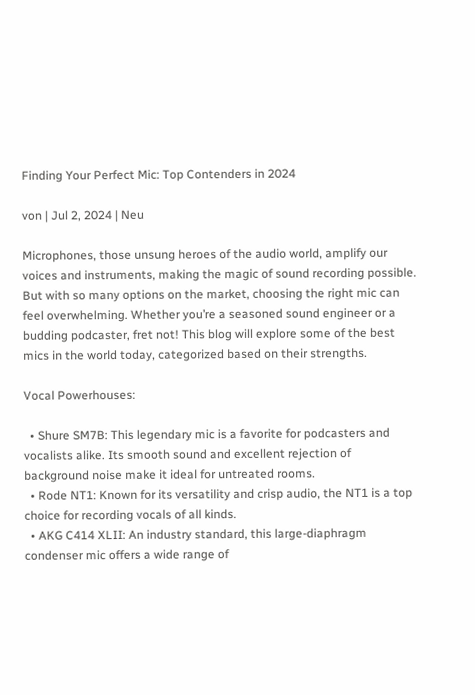Finding Your Perfect Mic: Top Contenders in 2024

von | Jul 2, 2024 | Neu

Microphones, those unsung heroes of the audio world, amplify our voices and instruments, making the magic of sound recording possible. But with so many options on the market, choosing the right mic can feel overwhelming. Whether you’re a seasoned sound engineer or a budding podcaster, fret not! This blog will explore some of the best mics in the world today, categorized based on their strengths.

Vocal Powerhouses:

  • Shure SM7B: This legendary mic is a favorite for podcasters and vocalists alike. Its smooth sound and excellent rejection of background noise make it ideal for untreated rooms.
  • Rode NT1: Known for its versatility and crisp audio, the NT1 is a top choice for recording vocals of all kinds.
  • AKG C414 XLII: An industry standard, this large-diaphragm condenser mic offers a wide range of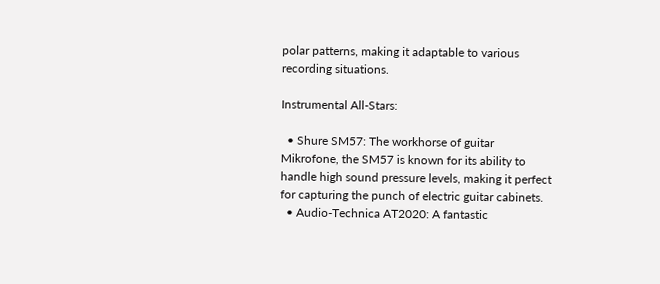polar patterns, making it adaptable to various recording situations.

Instrumental All-Stars:

  • Shure SM57: The workhorse of guitar Mikrofone, the SM57 is known for its ability to handle high sound pressure levels, making it perfect for capturing the punch of electric guitar cabinets.
  • Audio-Technica AT2020: A fantastic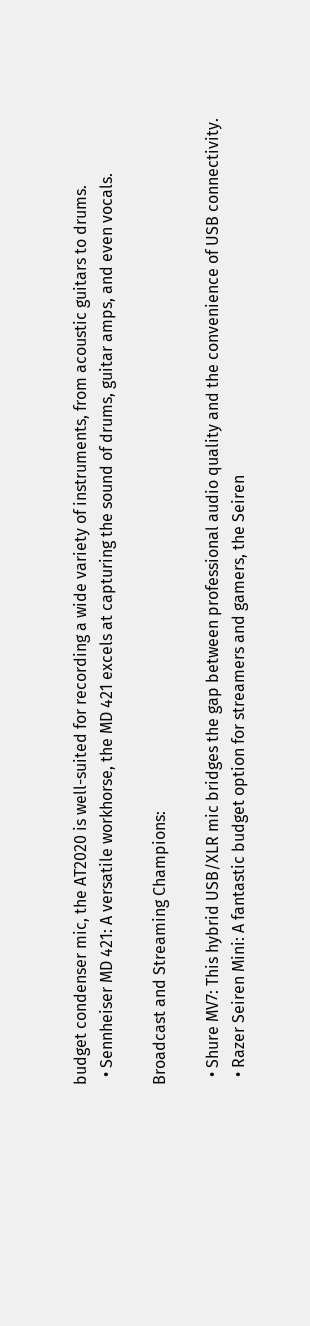budget condenser mic, the AT2020 is well-suited for recording a wide variety of instruments, from acoustic guitars to drums.
  • Sennheiser MD 421: A versatile workhorse, the MD 421 excels at capturing the sound of drums, guitar amps, and even vocals.

Broadcast and Streaming Champions:

  • Shure MV7: This hybrid USB/XLR mic bridges the gap between professional audio quality and the convenience of USB connectivity.
  • Razer Seiren Mini: A fantastic budget option for streamers and gamers, the Seiren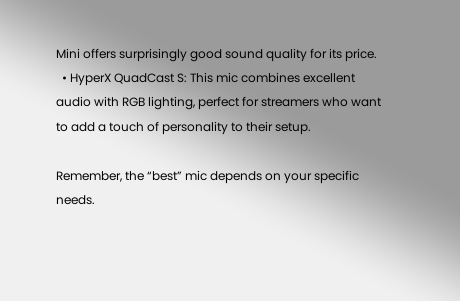Mini offers surprisingly good sound quality for its price.
  • HyperX QuadCast S: This mic combines excellent audio with RGB lighting, perfect for streamers who want to add a touch of personality to their setup.

Remember, the “best” mic depends on your specific needs.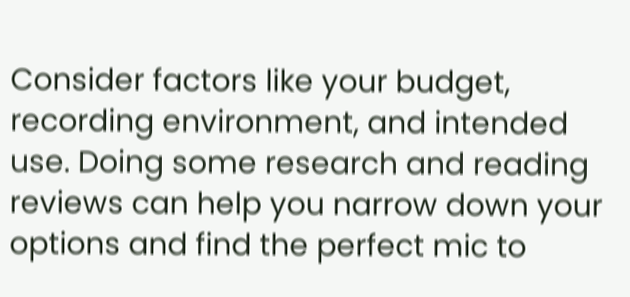Consider factors like your budget, recording environment, and intended use. Doing some research and reading reviews can help you narrow down your options and find the perfect mic to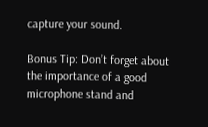capture your sound.

Bonus Tip: Don’t forget about the importance of a good microphone stand and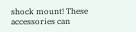shock mount! These accessories can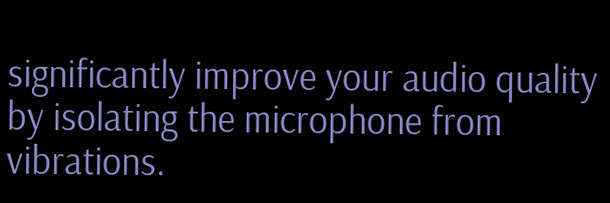significantly improve your audio quality by isolating the microphone from vibrations.